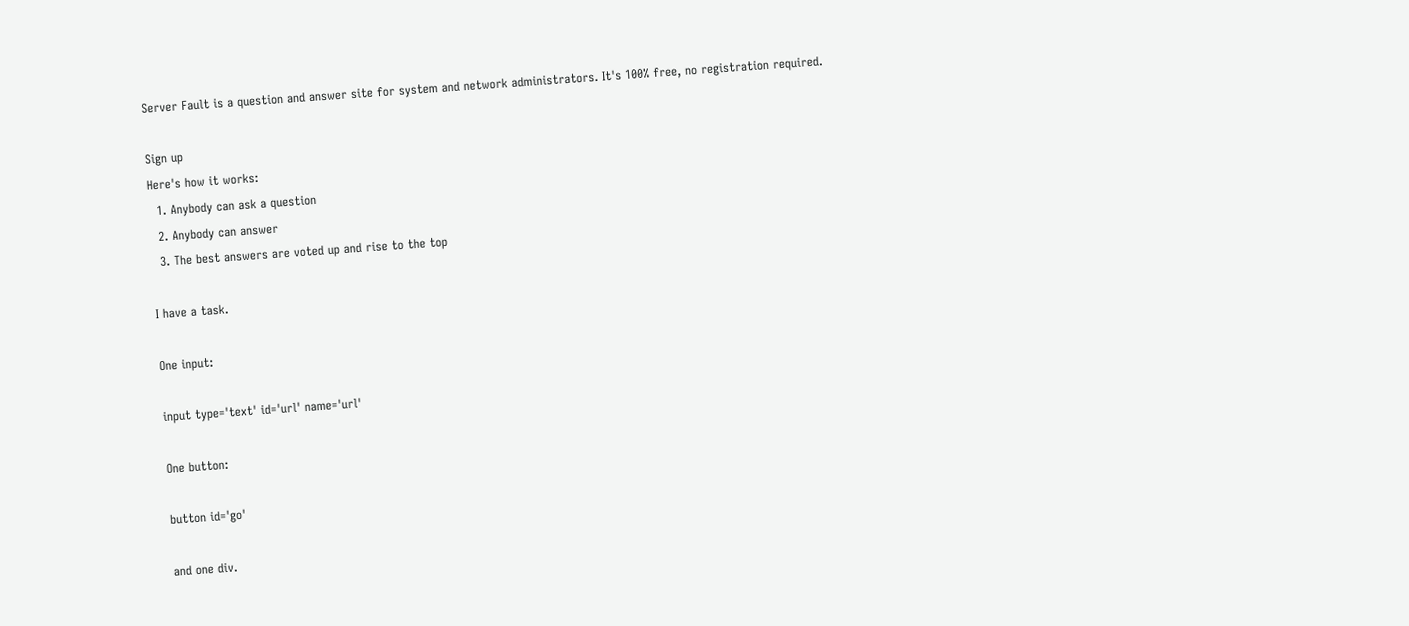Server Fault is a question and answer site for system and network administrators. It's 100% free, no registration required.

Sign up
Here's how it works:
  1. Anybody can ask a question
  2. Anybody can answer
  3. The best answers are voted up and rise to the top

I have a task.

One input:

input type='text' id='url' name='url'

One button:

button id='go'

and one div.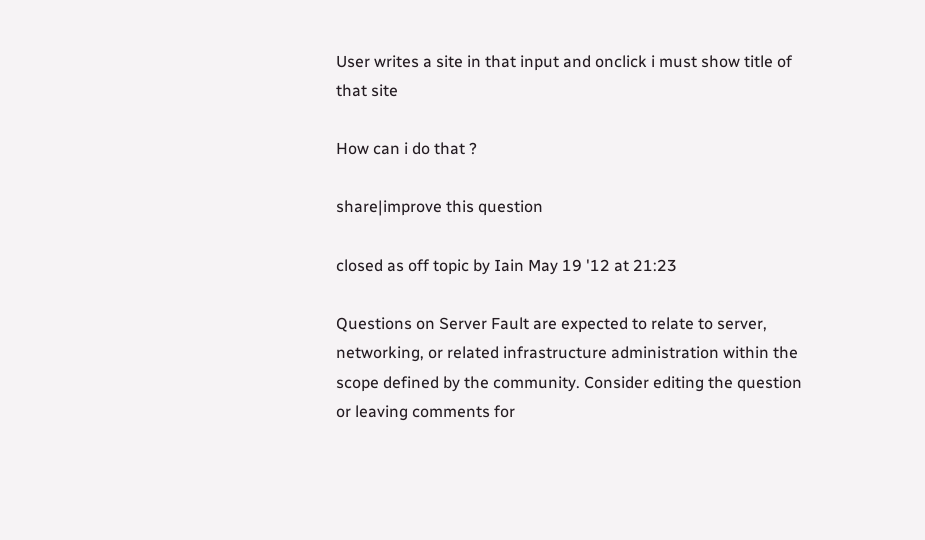User writes a site in that input and onclick i must show title of that site

How can i do that ?

share|improve this question

closed as off topic by Iain May 19 '12 at 21:23

Questions on Server Fault are expected to relate to server, networking, or related infrastructure administration within the scope defined by the community. Consider editing the question or leaving comments for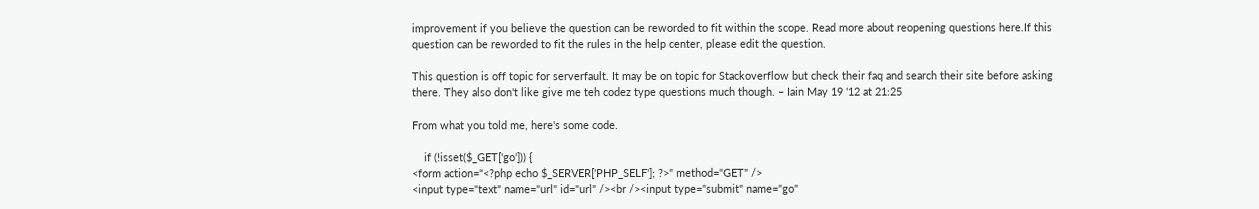improvement if you believe the question can be reworded to fit within the scope. Read more about reopening questions here.If this question can be reworded to fit the rules in the help center, please edit the question.

This question is off topic for serverfault. It may be on topic for Stackoverflow but check their faq and search their site before asking there. They also don't like give me teh codez type questions much though. – Iain May 19 '12 at 21:25

From what you told me, here's some code.

    if (!isset($_GET['go'])) {
<form action="<?php echo $_SERVER['PHP_SELF']; ?>" method="GET" />
<input type="text" name="url" id="url" /><br /><input type="submit" name="go"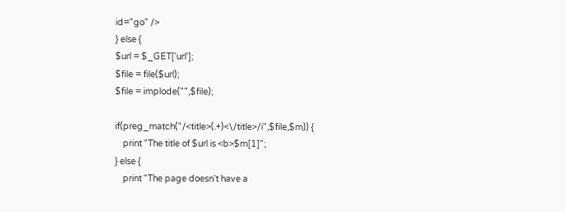id="go" />
} else {
$url = $_GET['url'];
$file = file($url);
$file = implode("",$file);

if(preg_match("/<title>(.+)<\/title>/i",$file,$m)) {
    print "The title of $url is <b>$m[1]";
} else {
    print "The page doesn't have a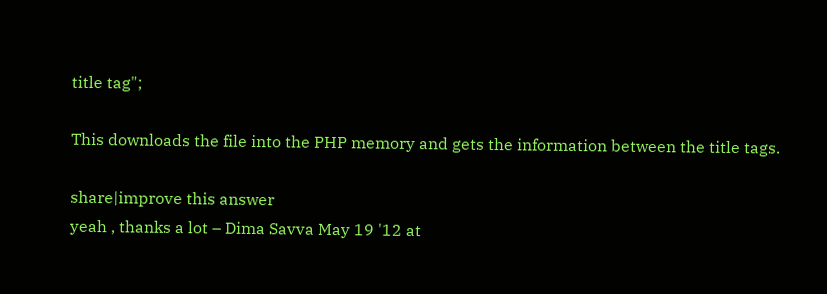title tag";

This downloads the file into the PHP memory and gets the information between the title tags.

share|improve this answer
yeah , thanks a lot – Dima Savva May 19 '12 at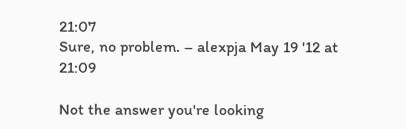21:07
Sure, no problem. – alexpja May 19 '12 at 21:09

Not the answer you're looking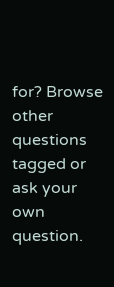for? Browse other questions tagged or ask your own question.